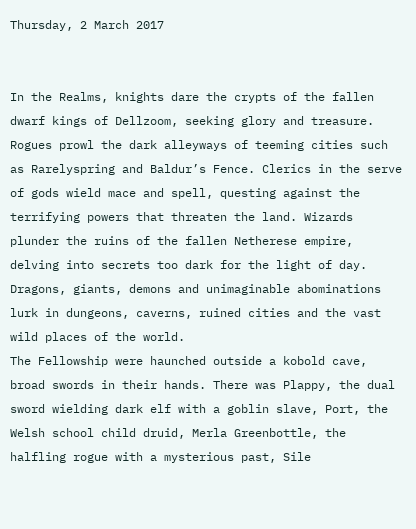Thursday, 2 March 2017


In the Realms, knights dare the crypts of the fallen dwarf kings of Dellzoom, seeking glory and treasure. Rogues prowl the dark alleyways of teeming cities such as Rarelyspring and Baldur’s Fence. Clerics in the serve of gods wield mace and spell, questing against the terrifying powers that threaten the land. Wizards plunder the ruins of the fallen Netherese empire, delving into secrets too dark for the light of day. Dragons, giants, demons and unimaginable abominations lurk in dungeons, caverns, ruined cities and the vast wild places of the world.
The Fellowship were haunched outside a kobold cave, broad swords in their hands. There was Plappy, the dual sword wielding dark elf with a goblin slave, Port, the Welsh school child druid, Merla Greenbottle, the halfling rogue with a mysterious past, Sile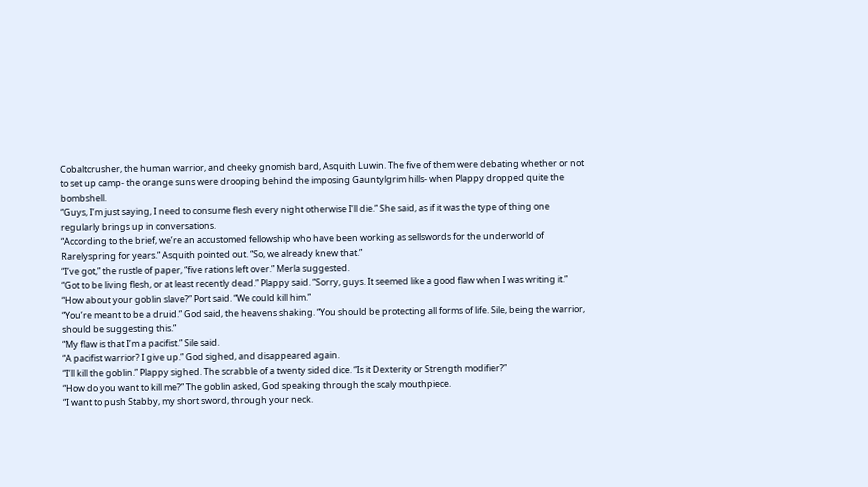Cobaltcrusher, the human warrior, and cheeky gnomish bard, Asquith Luwin. The five of them were debating whether or not to set up camp- the orange suns were drooping behind the imposing Gauntylgrim hills- when Plappy dropped quite the bombshell.
“Guys, I’m just saying, I need to consume flesh every night otherwise I’ll die.” She said, as if it was the type of thing one regularly brings up in conversations.
“According to the brief, we’re an accustomed fellowship who have been working as sellswords for the underworld of Rarelyspring for years.” Asquith pointed out. “So, we already knew that.”
“I’ve got,” the rustle of paper, “five rations left over.” Merla suggested.
“Got to be living flesh, or at least recently dead.” Plappy said. “Sorry, guys. It seemed like a good flaw when I was writing it.”
“How about your goblin slave?” Port said. “We could kill him.”
“You’re meant to be a druid.” God said, the heavens shaking. “You should be protecting all forms of life. Sile, being the warrior, should be suggesting this.”
“My flaw is that I’m a pacifist.” Sile said.
“A pacifist warrior? I give up.” God sighed, and disappeared again.
“I’ll kill the goblin.” Plappy sighed. The scrabble of a twenty sided dice. “Is it Dexterity or Strength modifier?”
“How do you want to kill me?” The goblin asked, God speaking through the scaly mouthpiece.
“I want to push Stabby, my short sword, through your neck.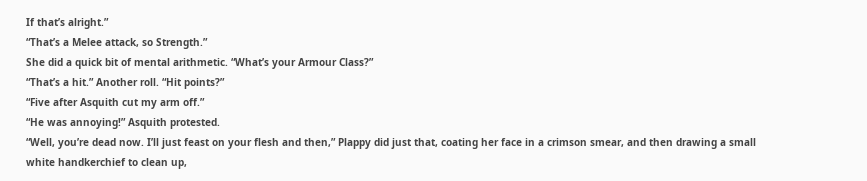If that’s alright.”
“That’s a Melee attack, so Strength.”
She did a quick bit of mental arithmetic. “What’s your Armour Class?”
“That’s a hit.” Another roll. “Hit points?”
“Five after Asquith cut my arm off.”
“He was annoying!” Asquith protested.
“Well, you’re dead now. I’ll just feast on your flesh and then,” Plappy did just that, coating her face in a crimson smear, and then drawing a small white handkerchief to clean up,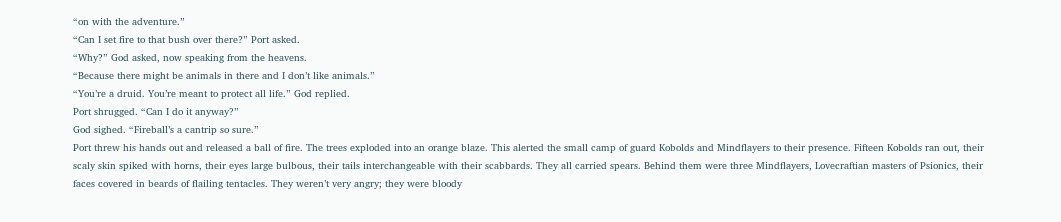“on with the adventure.”
“Can I set fire to that bush over there?” Port asked.
“Why?” God asked, now speaking from the heavens.
“Because there might be animals in there and I don’t like animals.”
“You’re a druid. You’re meant to protect all life.” God replied.
Port shrugged. “Can I do it anyway?”
God sighed. “Fireball’s a cantrip so sure.”
Port threw his hands out and released a ball of fire. The trees exploded into an orange blaze. This alerted the small camp of guard Kobolds and Mindflayers to their presence. Fifteen Kobolds ran out, their scaly skin spiked with horns, their eyes large bulbous, their tails interchangeable with their scabbards. They all carried spears. Behind them were three Mindflayers, Lovecraftian masters of Psionics, their faces covered in beards of flailing tentacles. They weren’t very angry; they were bloody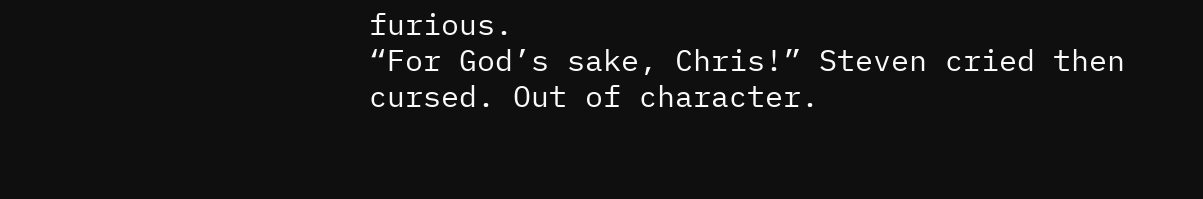furious.
“For God’s sake, Chris!” Steven cried then cursed. Out of character.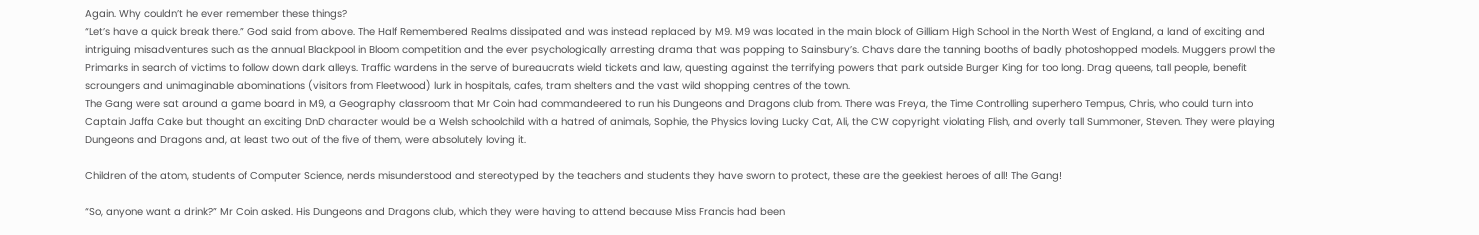Again. Why couldn’t he ever remember these things?
“Let’s have a quick break there.” God said from above. The Half Remembered Realms dissipated and was instead replaced by M9. M9 was located in the main block of Gilliam High School in the North West of England, a land of exciting and intriguing misadventures such as the annual Blackpool in Bloom competition and the ever psychologically arresting drama that was popping to Sainsbury’s. Chavs dare the tanning booths of badly photoshopped models. Muggers prowl the Primarks in search of victims to follow down dark alleys. Traffic wardens in the serve of bureaucrats wield tickets and law, questing against the terrifying powers that park outside Burger King for too long. Drag queens, tall people, benefit scroungers and unimaginable abominations (visitors from Fleetwood) lurk in hospitals, cafes, tram shelters and the vast wild shopping centres of the town.
The Gang were sat around a game board in M9, a Geography classroom that Mr Coin had commandeered to run his Dungeons and Dragons club from. There was Freya, the Time Controlling superhero Tempus, Chris, who could turn into Captain Jaffa Cake but thought an exciting DnD character would be a Welsh schoolchild with a hatred of animals, Sophie, the Physics loving Lucky Cat, Ali, the CW copyright violating Flish, and overly tall Summoner, Steven. They were playing Dungeons and Dragons and, at least two out of the five of them, were absolutely loving it.

Children of the atom, students of Computer Science, nerds misunderstood and stereotyped by the teachers and students they have sworn to protect, these are the geekiest heroes of all! The Gang!

“So, anyone want a drink?” Mr Coin asked. His Dungeons and Dragons club, which they were having to attend because Miss Francis had been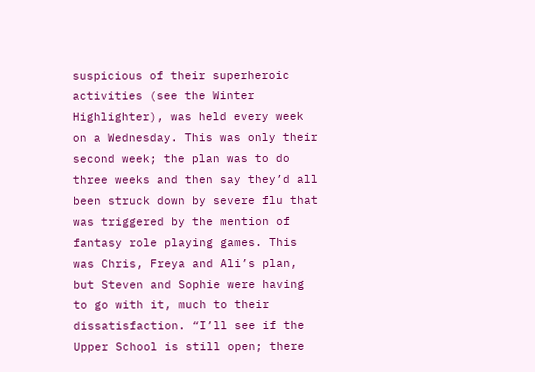suspicious of their superheroic activities (see the Winter Highlighter), was held every week on a Wednesday. This was only their second week; the plan was to do three weeks and then say they’d all been struck down by severe flu that was triggered by the mention of fantasy role playing games. This was Chris, Freya and Ali’s plan, but Steven and Sophie were having to go with it, much to their dissatisfaction. “I’ll see if the Upper School is still open; there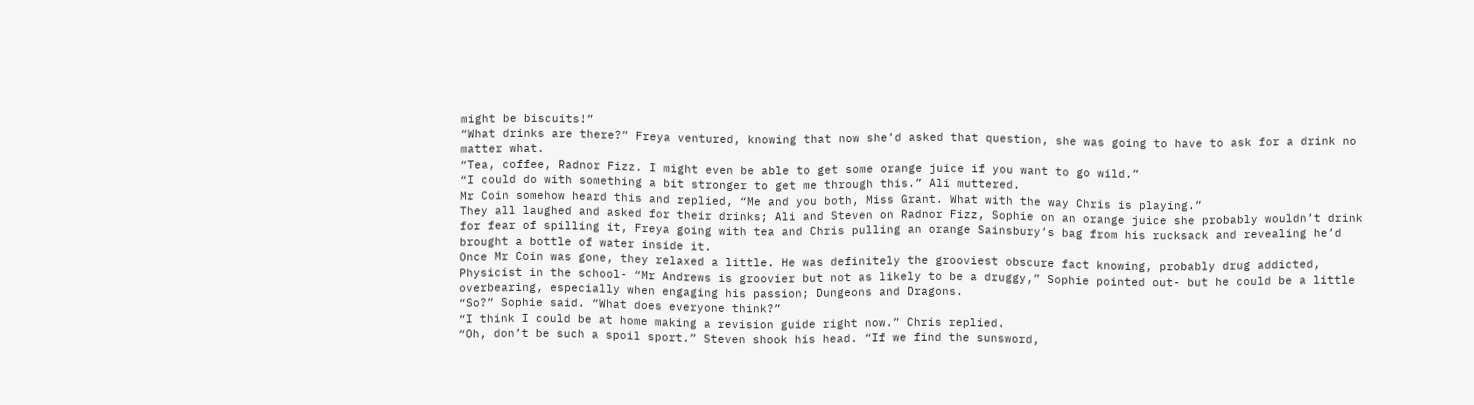might be biscuits!”
“What drinks are there?” Freya ventured, knowing that now she’d asked that question, she was going to have to ask for a drink no matter what.
“Tea, coffee, Radnor Fizz. I might even be able to get some orange juice if you want to go wild.”
“I could do with something a bit stronger to get me through this.” Ali muttered.
Mr Coin somehow heard this and replied, “Me and you both, Miss Grant. What with the way Chris is playing.”
They all laughed and asked for their drinks; Ali and Steven on Radnor Fizz, Sophie on an orange juice she probably wouldn’t drink for fear of spilling it, Freya going with tea and Chris pulling an orange Sainsbury’s bag from his rucksack and revealing he’d brought a bottle of water inside it.
Once Mr Coin was gone, they relaxed a little. He was definitely the grooviest obscure fact knowing, probably drug addicted, Physicist in the school- “Mr Andrews is groovier but not as likely to be a druggy,” Sophie pointed out- but he could be a little overbearing, especially when engaging his passion; Dungeons and Dragons.
“So?” Sophie said. “What does everyone think?”
“I think I could be at home making a revision guide right now.” Chris replied.
“Oh, don’t be such a spoil sport.” Steven shook his head. “If we find the sunsword,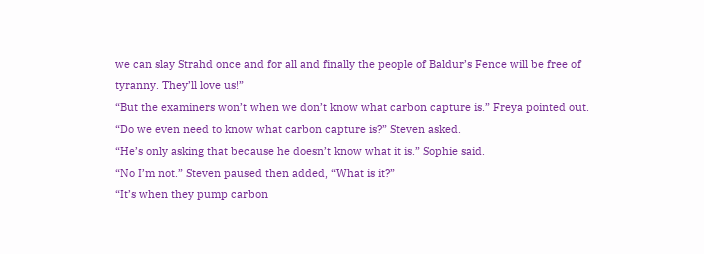we can slay Strahd once and for all and finally the people of Baldur’s Fence will be free of tyranny. They’ll love us!”
“But the examiners won’t when we don’t know what carbon capture is.” Freya pointed out.
“Do we even need to know what carbon capture is?” Steven asked.
“He’s only asking that because he doesn’t know what it is.” Sophie said.
“No I’m not.” Steven paused then added, “What is it?”
“It’s when they pump carbon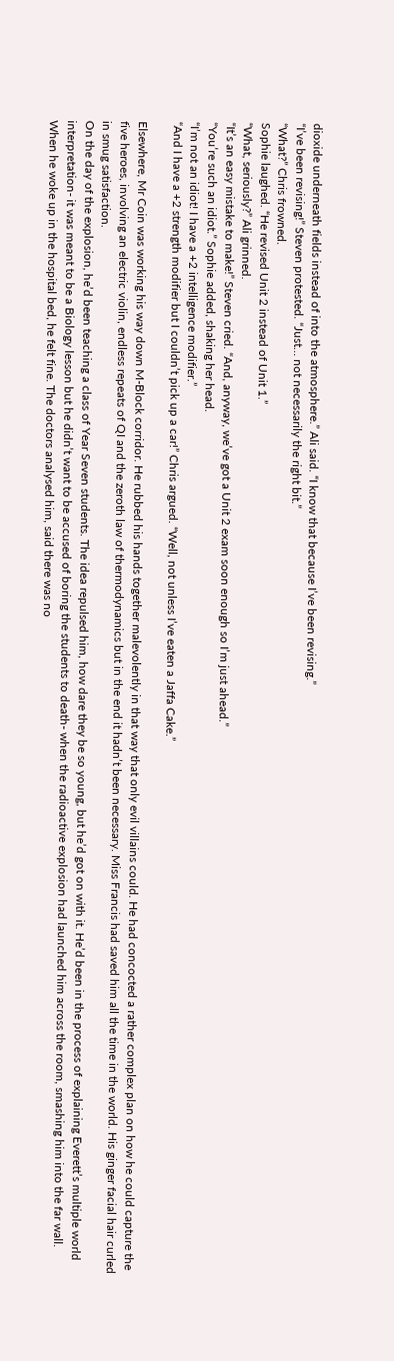dioxide underneath fields instead of into the atmosphere.” Ali said. “I know that because I’ve been revising.”
“I’ve been revising!” Steven protested. “Just… not necessarily the right bit.”
“What?” Chris frowned.
Sophie laughed. “He revised Unit 2 instead of Unit 1.”
“What, seriously?” Ali grinned.
“It’s an easy mistake to make!” Steven cried. “And, anyway, we’ve got a Unit 2 exam soon enough so I’m just ahead.”
“You’re such an idiot.” Sophie added, shaking her head.
“I’m not an idiot! I have a +2 intelligence modifier.”
“And I have a +2 strength modifier but I couldn’t pick up a car!” Chris argued. “Well, not unless I’ve eaten a Jaffa Cake.”

Elsewhere, Mr Coin was working his way down M-Block corridor. He rubbed his hands together malevolently in that way that only evil villains could. He had concocted a rather complex plan on how he could capture the five heroes, involving an electric violin, endless repeats of QI and the zeroth law of thermodynamics but in the end it hadn’t been necessary. Miss Francis had saved him all the time in the world. His ginger facial hair curled in smug satisfaction.
On the day of the explosion, he’d been teaching a class of Year Seven students. The idea repulsed him, how dare they be so young, but he’d got on with it. He’d been in the process of explaining Everett’s multiple world interpretation- it was meant to be a Biology lesson but he didn’t want to be accused of boring the students to death- when the radioactive explosion had launched him across the room, smashing him into the far wall. When he woke up in the hospital bed, he felt fine. The doctors analysed him, said there was no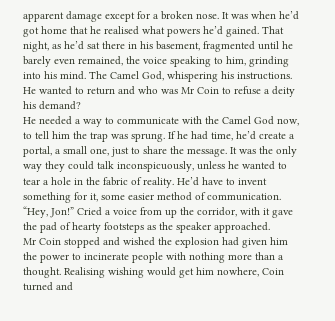apparent damage except for a broken nose. It was when he’d got home that he realised what powers he’d gained. That night, as he’d sat there in his basement, fragmented until he barely even remained, the voice speaking to him, grinding into his mind. The Camel God, whispering his instructions. He wanted to return and who was Mr Coin to refuse a deity his demand?
He needed a way to communicate with the Camel God now, to tell him the trap was sprung. If he had time, he’d create a portal, a small one, just to share the message. It was the only way they could talk inconspicuously, unless he wanted to tear a hole in the fabric of reality. He’d have to invent something for it, some easier method of communication.
“Hey, Jon!” Cried a voice from up the corridor, with it gave the pad of hearty footsteps as the speaker approached.
Mr Coin stopped and wished the explosion had given him the power to incinerate people with nothing more than a thought. Realising wishing would get him nowhere, Coin turned and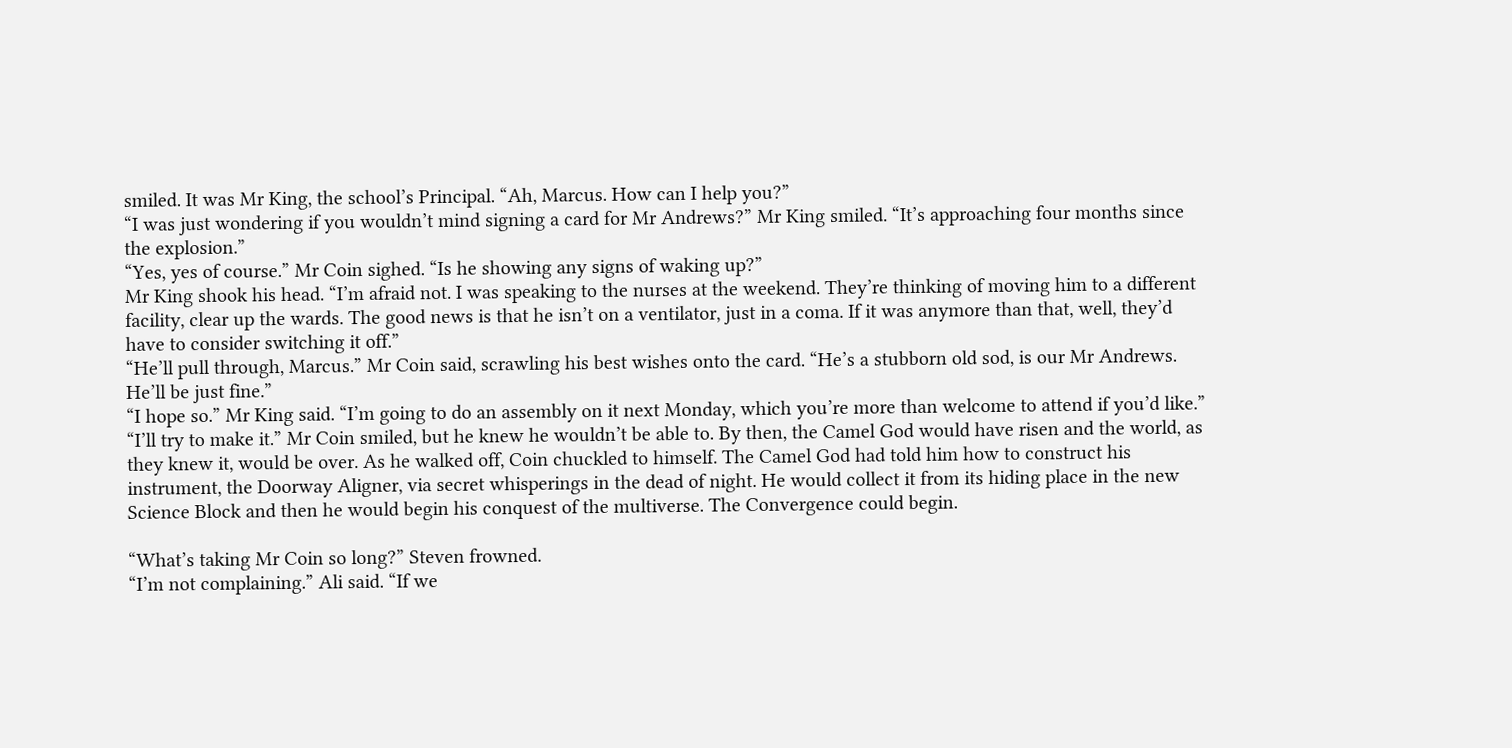smiled. It was Mr King, the school’s Principal. “Ah, Marcus. How can I help you?”
“I was just wondering if you wouldn’t mind signing a card for Mr Andrews?” Mr King smiled. “It’s approaching four months since the explosion.”
“Yes, yes of course.” Mr Coin sighed. “Is he showing any signs of waking up?”
Mr King shook his head. “I’m afraid not. I was speaking to the nurses at the weekend. They’re thinking of moving him to a different facility, clear up the wards. The good news is that he isn’t on a ventilator, just in a coma. If it was anymore than that, well, they’d have to consider switching it off.”
“He’ll pull through, Marcus.” Mr Coin said, scrawling his best wishes onto the card. “He’s a stubborn old sod, is our Mr Andrews. He’ll be just fine.”
“I hope so.” Mr King said. “I’m going to do an assembly on it next Monday, which you’re more than welcome to attend if you’d like.”
“I’ll try to make it.” Mr Coin smiled, but he knew he wouldn’t be able to. By then, the Camel God would have risen and the world, as they knew it, would be over. As he walked off, Coin chuckled to himself. The Camel God had told him how to construct his instrument, the Doorway Aligner, via secret whisperings in the dead of night. He would collect it from its hiding place in the new Science Block and then he would begin his conquest of the multiverse. The Convergence could begin.

“What’s taking Mr Coin so long?” Steven frowned.
“I’m not complaining.” Ali said. “If we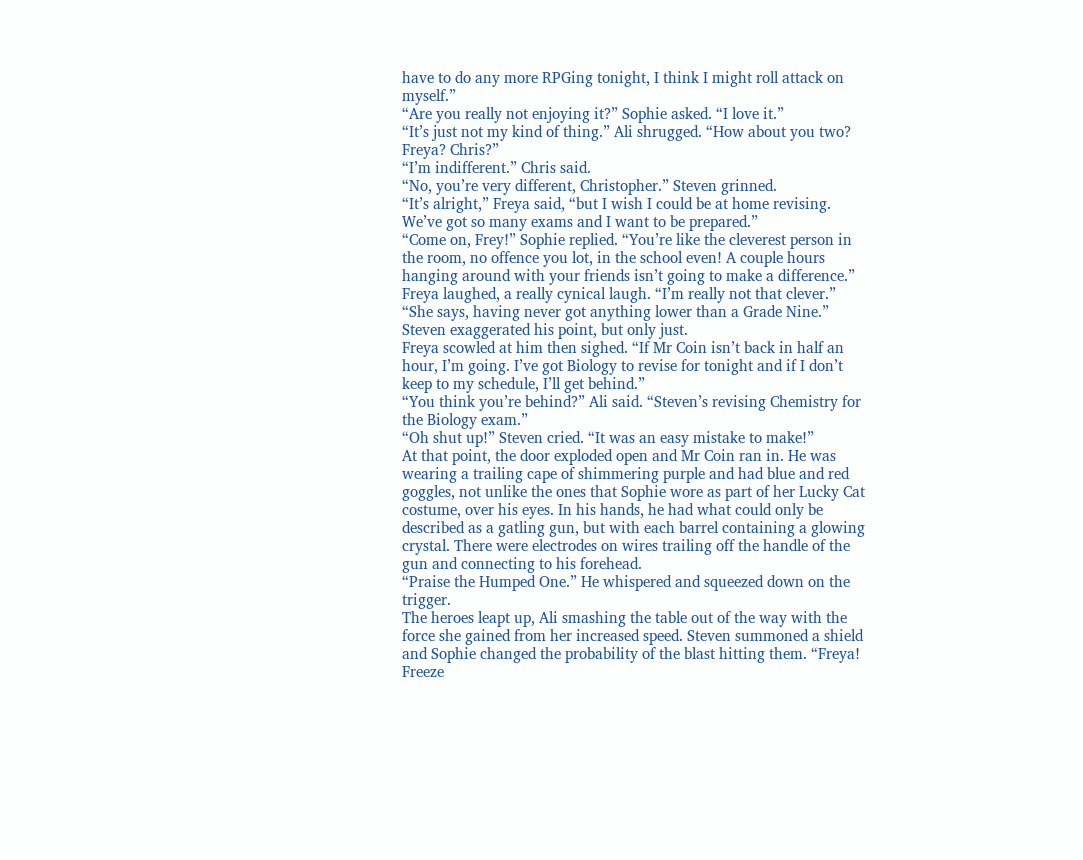have to do any more RPGing tonight, I think I might roll attack on myself.”
“Are you really not enjoying it?” Sophie asked. “I love it.”
“It’s just not my kind of thing.” Ali shrugged. “How about you two? Freya? Chris?”
“I’m indifferent.” Chris said.
“No, you’re very different, Christopher.” Steven grinned.
“It’s alright,” Freya said, “but I wish I could be at home revising. We’ve got so many exams and I want to be prepared.”
“Come on, Frey!” Sophie replied. “You’re like the cleverest person in the room, no offence you lot, in the school even! A couple hours hanging around with your friends isn’t going to make a difference.”
Freya laughed, a really cynical laugh. “I’m really not that clever.”
“She says, having never got anything lower than a Grade Nine.” Steven exaggerated his point, but only just.
Freya scowled at him then sighed. “If Mr Coin isn’t back in half an hour, I’m going. I’ve got Biology to revise for tonight and if I don’t keep to my schedule, I’ll get behind.”
“You think you’re behind?” Ali said. “Steven’s revising Chemistry for the Biology exam.”
“Oh shut up!” Steven cried. “It was an easy mistake to make!”
At that point, the door exploded open and Mr Coin ran in. He was wearing a trailing cape of shimmering purple and had blue and red goggles, not unlike the ones that Sophie wore as part of her Lucky Cat costume, over his eyes. In his hands, he had what could only be described as a gatling gun, but with each barrel containing a glowing crystal. There were electrodes on wires trailing off the handle of the gun and connecting to his forehead.
“Praise the Humped One.” He whispered and squeezed down on the trigger.
The heroes leapt up, Ali smashing the table out of the way with the force she gained from her increased speed. Steven summoned a shield and Sophie changed the probability of the blast hitting them. “Freya! Freeze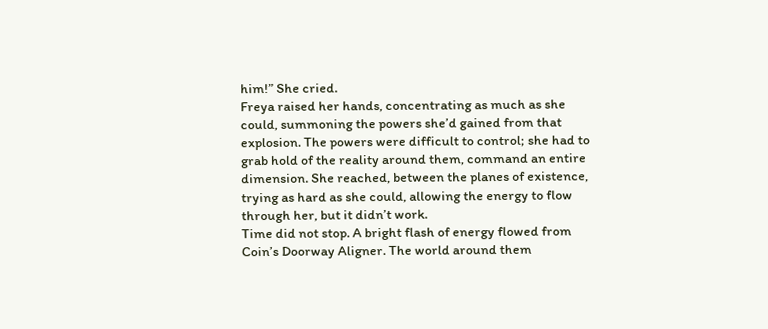him!” She cried.
Freya raised her hands, concentrating as much as she could, summoning the powers she’d gained from that explosion. The powers were difficult to control; she had to grab hold of the reality around them, command an entire dimension. She reached, between the planes of existence, trying as hard as she could, allowing the energy to flow through her, but it didn’t work.
Time did not stop. A bright flash of energy flowed from Coin’s Doorway Aligner. The world around them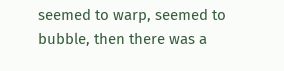seemed to warp, seemed to bubble, then there was a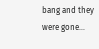bang and they were gone…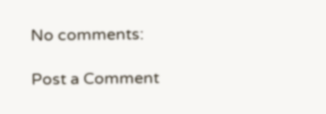No comments:

Post a Comment